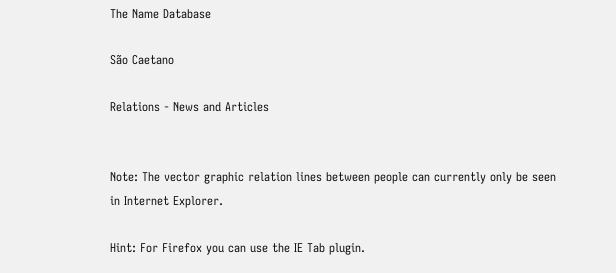The Name Database

São Caetano

Relations - News and Articles


Note: The vector graphic relation lines between people can currently only be seen in Internet Explorer.

Hint: For Firefox you can use the IE Tab plugin.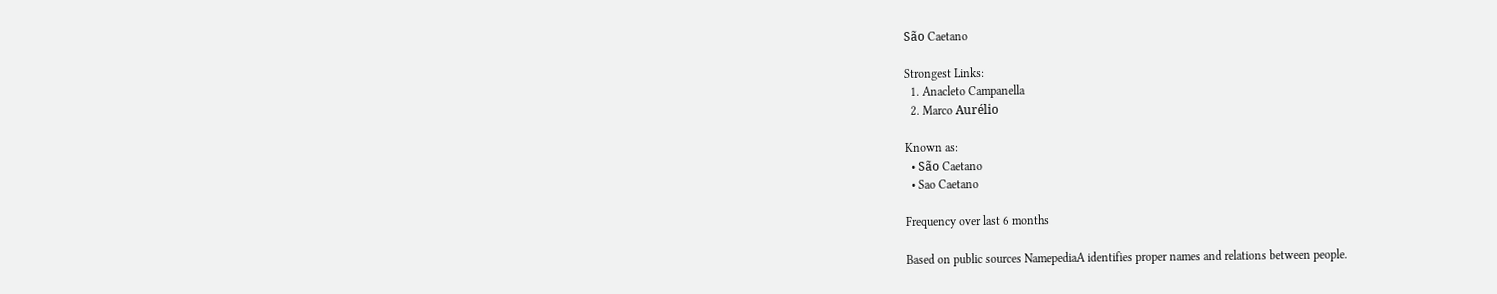São Caetano

Strongest Links:
  1. Anacleto Campanella
  2. Marco Aurélio

Known as:
  • São Caetano
  • Sao Caetano

Frequency over last 6 months

Based on public sources NamepediaA identifies proper names and relations between people.